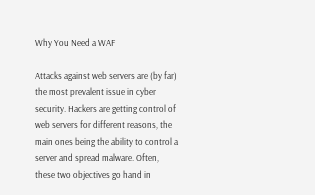Why You Need a WAF

Attacks against web servers are (by far) the most prevalent issue in cyber security. Hackers are getting control of web servers for different reasons, the main ones being the ability to control a server and spread malware. Often, these two objectives go hand in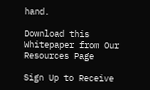hand.

Download this Whitepaper from Our Resources Page

Sign Up to Receive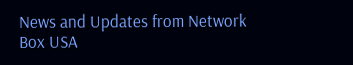News and Updates from Network Box USA